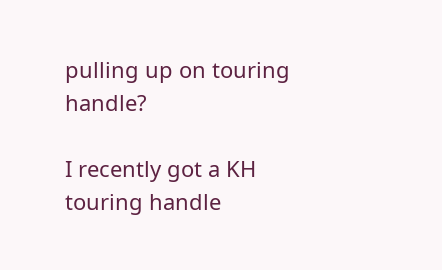pulling up on touring handle?

I recently got a KH touring handle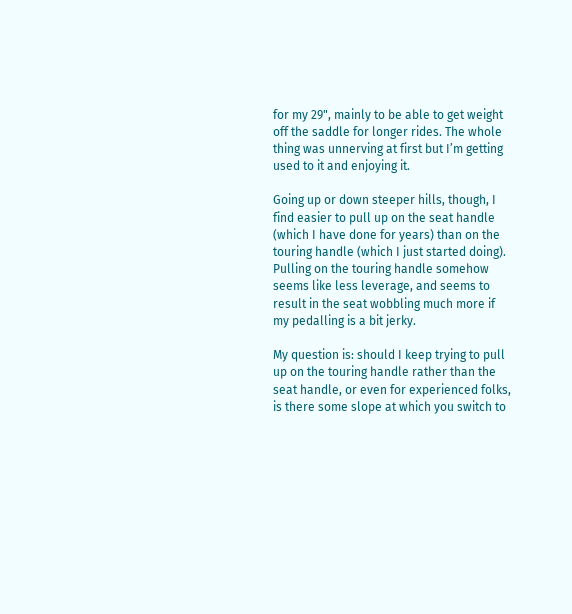for my 29", mainly to be able to get weight off the saddle for longer rides. The whole thing was unnerving at first but I’m getting used to it and enjoying it.

Going up or down steeper hills, though, I find easier to pull up on the seat handle (which I have done for years) than on the touring handle (which I just started doing). Pulling on the touring handle somehow seems like less leverage, and seems to result in the seat wobbling much more if my pedalling is a bit jerky.

My question is: should I keep trying to pull up on the touring handle rather than the seat handle, or even for experienced folks, is there some slope at which you switch to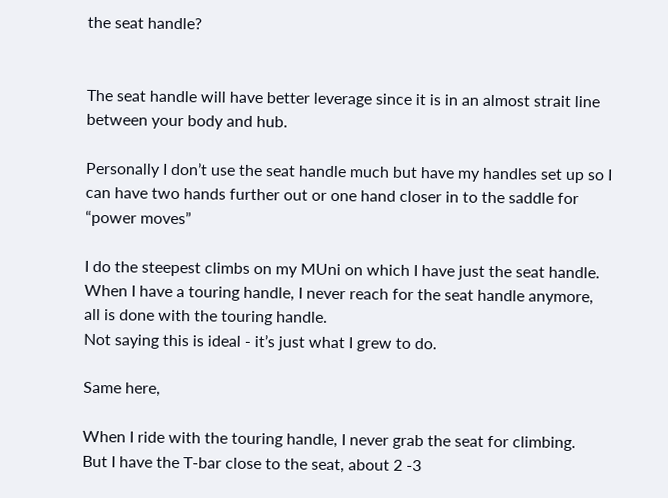the seat handle?


The seat handle will have better leverage since it is in an almost strait line between your body and hub.

Personally I don’t use the seat handle much but have my handles set up so I can have two hands further out or one hand closer in to the saddle for “power moves”

I do the steepest climbs on my MUni on which I have just the seat handle.
When I have a touring handle, I never reach for the seat handle anymore, all is done with the touring handle.
Not saying this is ideal - it’s just what I grew to do.

Same here,

When I ride with the touring handle, I never grab the seat for climbing.
But I have the T-bar close to the seat, about 2 -3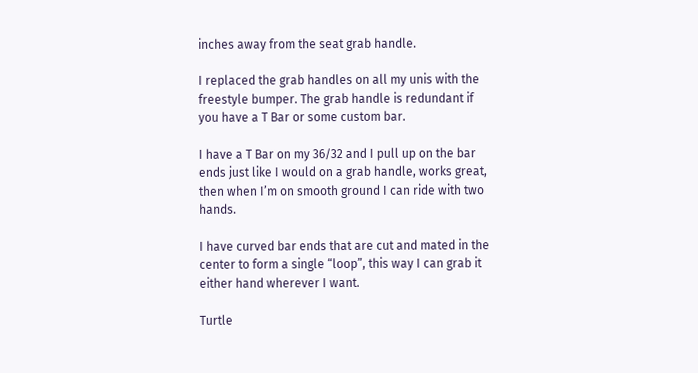inches away from the seat grab handle.

I replaced the grab handles on all my unis with the freestyle bumper. The grab handle is redundant if you have a T Bar or some custom bar.

I have a T Bar on my 36/32 and I pull up on the bar ends just like I would on a grab handle, works great, then when I’m on smooth ground I can ride with two hands.

I have curved bar ends that are cut and mated in the center to form a single “loop”, this way I can grab it either hand wherever I want.

Turtle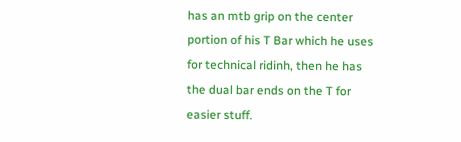has an mtb grip on the center portion of his T Bar which he uses for technical ridinh, then he has the dual bar ends on the T for easier stuff.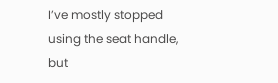I’ve mostly stopped using the seat handle, but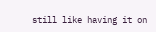still like having it on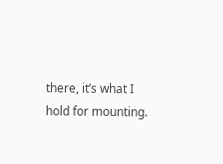there, it’s what I hold for mounting.